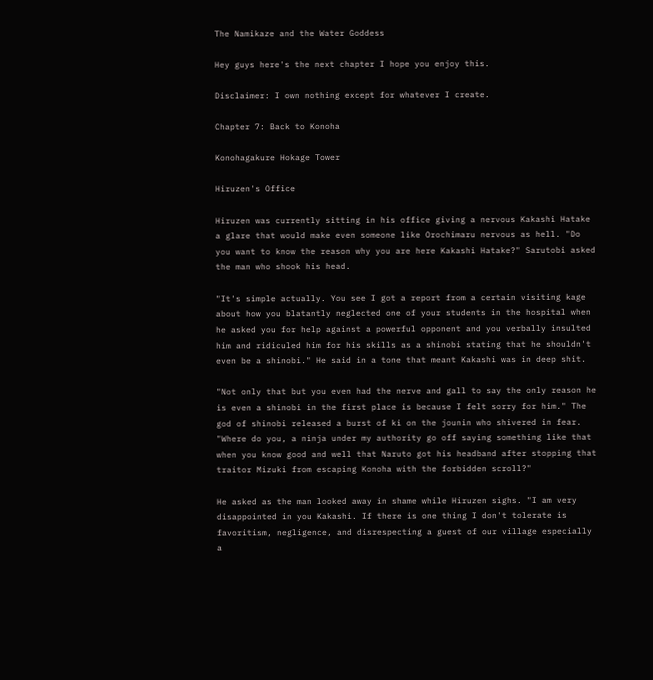The Namikaze and the Water Goddess

Hey guys here's the next chapter I hope you enjoy this.

Disclaimer: I own nothing except for whatever I create.

Chapter 7: Back to Konoha

Konohagakure Hokage Tower

Hiruzen's Office

Hiruzen was currently sitting in his office giving a nervous Kakashi Hatake a glare that would make even someone like Orochimaru nervous as hell. "Do you want to know the reason why you are here Kakashi Hatake?" Sarutobi asked the man who shook his head.

"It's simple actually. You see I got a report from a certain visiting kage about how you blatantly neglected one of your students in the hospital when he asked you for help against a powerful opponent and you verbally insulted him and ridiculed him for his skills as a shinobi stating that he shouldn't even be a shinobi." He said in a tone that meant Kakashi was in deep shit.

"Not only that but you even had the nerve and gall to say the only reason he is even a shinobi in the first place is because I felt sorry for him." The god of shinobi released a burst of ki on the jounin who shivered in fear. "Where do you, a ninja under my authority go off saying something like that when you know good and well that Naruto got his headband after stopping that traitor Mizuki from escaping Konoha with the forbidden scroll?"

He asked as the man looked away in shame while Hiruzen sighs. "I am very disappointed in you Kakashi. If there is one thing I don't tolerate is favoritism, negligence, and disrespecting a guest of our village especially a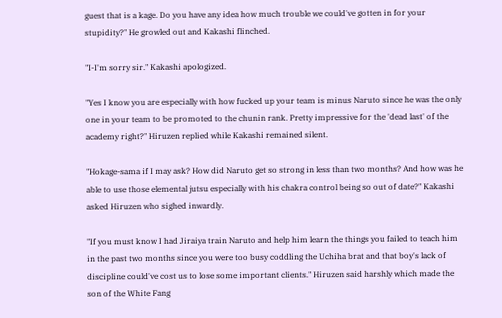guest that is a kage. Do you have any idea how much trouble we could've gotten in for your stupidity?" He growled out and Kakashi flinched.

"I-I'm sorry sir." Kakashi apologized.

"Yes I know you are especially with how fucked up your team is minus Naruto since he was the only one in your team to be promoted to the chunin rank. Pretty impressive for the 'dead last' of the academy right?" Hiruzen replied while Kakashi remained silent.

"Hokage-sama if I may ask? How did Naruto get so strong in less than two months? And how was he able to use those elemental jutsu especially with his chakra control being so out of date?" Kakashi asked Hiruzen who sighed inwardly.

"If you must know I had Jiraiya train Naruto and help him learn the things you failed to teach him in the past two months since you were too busy coddling the Uchiha brat and that boy's lack of discipline could've cost us to lose some important clients." Hiruzen said harshly which made the son of the White Fang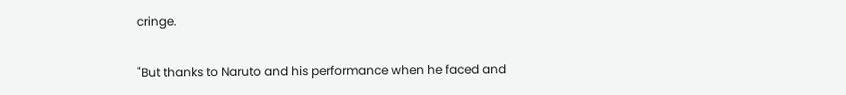cringe.

"But thanks to Naruto and his performance when he faced and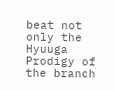beat not only the Hyuuga Prodigy of the branch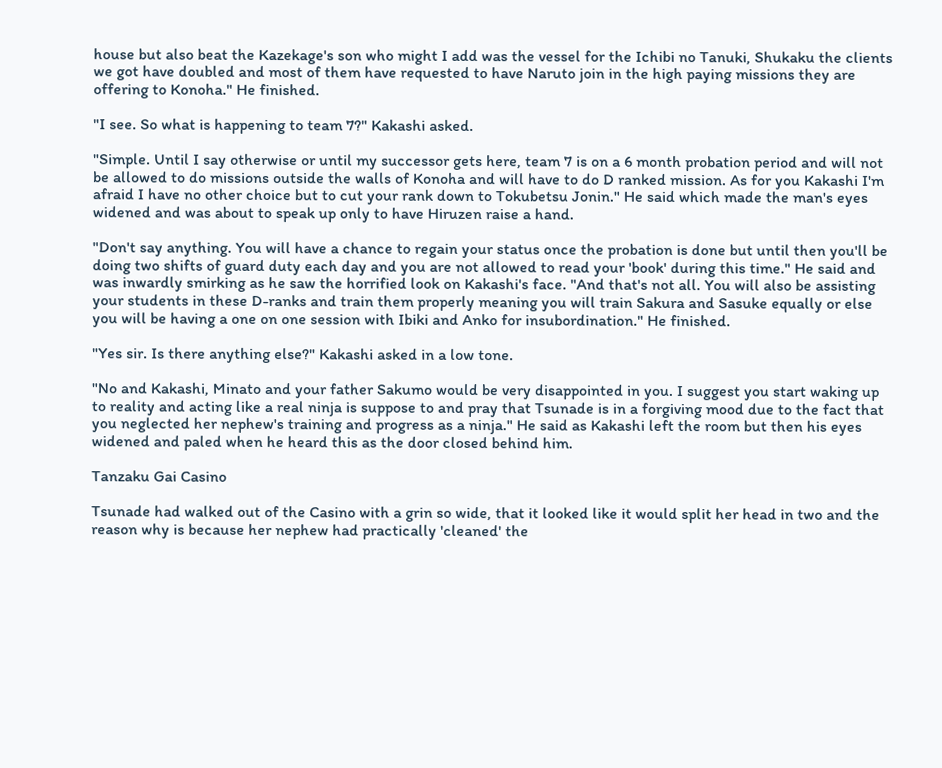house but also beat the Kazekage's son who might I add was the vessel for the Ichibi no Tanuki, Shukaku the clients we got have doubled and most of them have requested to have Naruto join in the high paying missions they are offering to Konoha." He finished.

"I see. So what is happening to team 7?" Kakashi asked.

"Simple. Until I say otherwise or until my successor gets here, team 7 is on a 6 month probation period and will not be allowed to do missions outside the walls of Konoha and will have to do D ranked mission. As for you Kakashi I'm afraid I have no other choice but to cut your rank down to Tokubetsu Jonin." He said which made the man's eyes widened and was about to speak up only to have Hiruzen raise a hand.

"Don't say anything. You will have a chance to regain your status once the probation is done but until then you'll be doing two shifts of guard duty each day and you are not allowed to read your 'book' during this time." He said and was inwardly smirking as he saw the horrified look on Kakashi's face. "And that's not all. You will also be assisting your students in these D-ranks and train them properly meaning you will train Sakura and Sasuke equally or else you will be having a one on one session with Ibiki and Anko for insubordination." He finished.

"Yes sir. Is there anything else?" Kakashi asked in a low tone.

"No and Kakashi, Minato and your father Sakumo would be very disappointed in you. I suggest you start waking up to reality and acting like a real ninja is suppose to and pray that Tsunade is in a forgiving mood due to the fact that you neglected her nephew's training and progress as a ninja." He said as Kakashi left the room but then his eyes widened and paled when he heard this as the door closed behind him.

Tanzaku Gai Casino

Tsunade had walked out of the Casino with a grin so wide, that it looked like it would split her head in two and the reason why is because her nephew had practically 'cleaned' the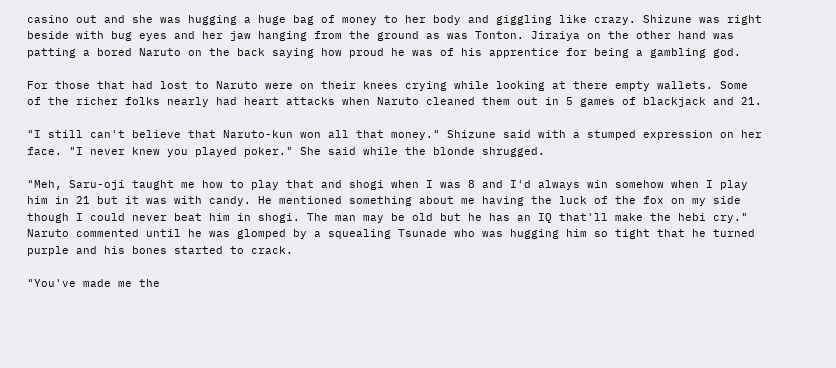casino out and she was hugging a huge bag of money to her body and giggling like crazy. Shizune was right beside with bug eyes and her jaw hanging from the ground as was Tonton. Jiraiya on the other hand was patting a bored Naruto on the back saying how proud he was of his apprentice for being a gambling god.

For those that had lost to Naruto were on their knees crying while looking at there empty wallets. Some of the richer folks nearly had heart attacks when Naruto cleaned them out in 5 games of blackjack and 21.

"I still can't believe that Naruto-kun won all that money." Shizune said with a stumped expression on her face. "I never knew you played poker." She said while the blonde shrugged.

"Meh, Saru-oji taught me how to play that and shogi when I was 8 and I'd always win somehow when I play him in 21 but it was with candy. He mentioned something about me having the luck of the fox on my side though I could never beat him in shogi. The man may be old but he has an IQ that'll make the hebi cry." Naruto commented until he was glomped by a squealing Tsunade who was hugging him so tight that he turned purple and his bones started to crack.

"You've made me the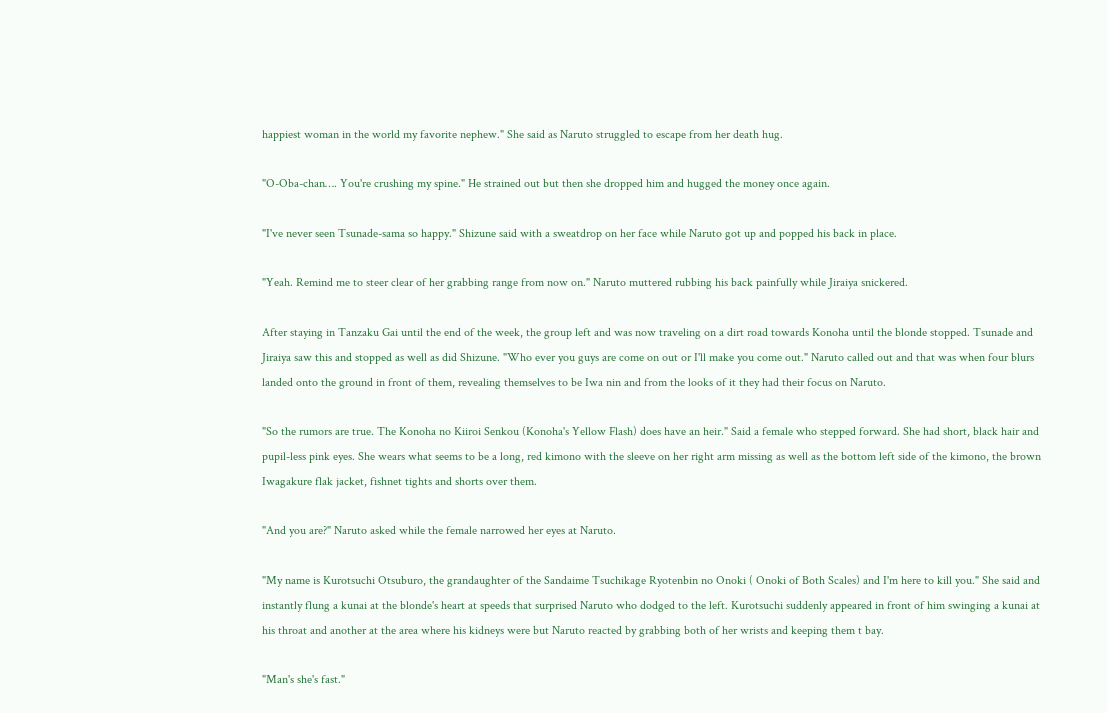happiest woman in the world my favorite nephew." She said as Naruto struggled to escape from her death hug.

"O-Oba-chan…. You're crushing my spine." He strained out but then she dropped him and hugged the money once again.

"I've never seen Tsunade-sama so happy." Shizune said with a sweatdrop on her face while Naruto got up and popped his back in place.

"Yeah. Remind me to steer clear of her grabbing range from now on." Naruto muttered rubbing his back painfully while Jiraiya snickered.

After staying in Tanzaku Gai until the end of the week, the group left and was now traveling on a dirt road towards Konoha until the blonde stopped. Tsunade and Jiraiya saw this and stopped as well as did Shizune. "Who ever you guys are come on out or I'll make you come out." Naruto called out and that was when four blurs landed onto the ground in front of them, revealing themselves to be Iwa nin and from the looks of it they had their focus on Naruto.

"So the rumors are true. The Konoha no Kiiroi Senkou (Konoha's Yellow Flash) does have an heir." Said a female who stepped forward. She had short, black hair and pupil-less pink eyes. She wears what seems to be a long, red kimono with the sleeve on her right arm missing as well as the bottom left side of the kimono, the brown Iwagakure flak jacket, fishnet tights and shorts over them.

"And you are?" Naruto asked while the female narrowed her eyes at Naruto.

"My name is Kurotsuchi Otsuburo, the grandaughter of the Sandaime Tsuchikage Ryotenbin no Onoki ( Onoki of Both Scales) and I'm here to kill you." She said and instantly flung a kunai at the blonde's heart at speeds that surprised Naruto who dodged to the left. Kurotsuchi suddenly appeared in front of him swinging a kunai at his throat and another at the area where his kidneys were but Naruto reacted by grabbing both of her wrists and keeping them t bay.

"Man's she's fast."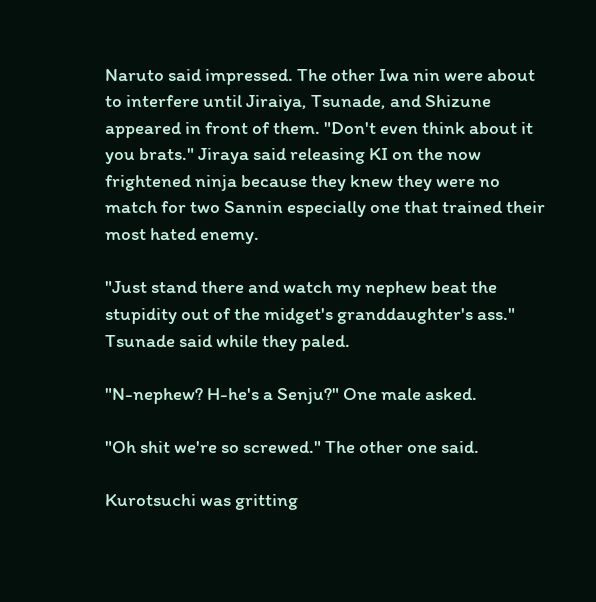Naruto said impressed. The other Iwa nin were about to interfere until Jiraiya, Tsunade, and Shizune appeared in front of them. "Don't even think about it you brats." Jiraya said releasing KI on the now frightened ninja because they knew they were no match for two Sannin especially one that trained their most hated enemy.

"Just stand there and watch my nephew beat the stupidity out of the midget's granddaughter's ass." Tsunade said while they paled.

"N-nephew? H-he's a Senju?" One male asked.

"Oh shit we're so screwed." The other one said.

Kurotsuchi was gritting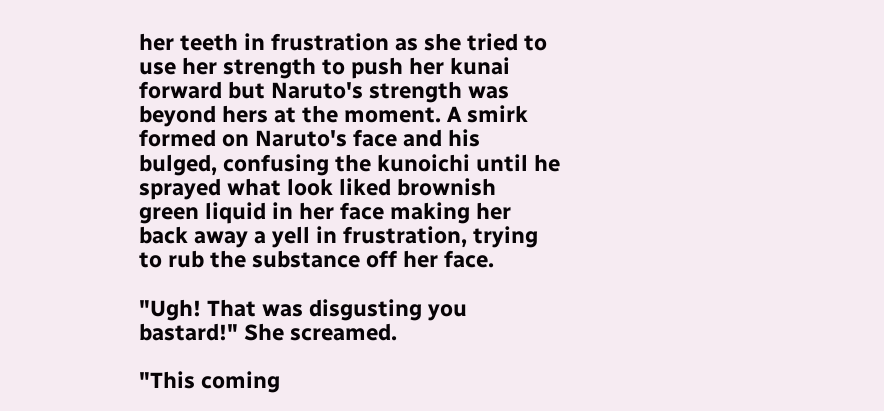her teeth in frustration as she tried to use her strength to push her kunai forward but Naruto's strength was beyond hers at the moment. A smirk formed on Naruto's face and his bulged, confusing the kunoichi until he sprayed what look liked brownish green liquid in her face making her back away a yell in frustration, trying to rub the substance off her face.

"Ugh! That was disgusting you bastard!" She screamed.

"This coming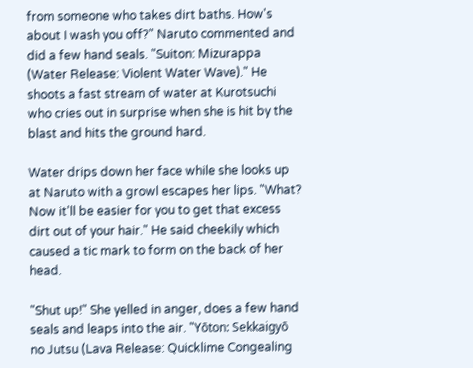from someone who takes dirt baths. How's about I wash you off?" Naruto commented and did a few hand seals. "Suiton: Mizurappa (Water Release: Violent Water Wave)." He shoots a fast stream of water at Kurotsuchi who cries out in surprise when she is hit by the blast and hits the ground hard.

Water drips down her face while she looks up at Naruto with a growl escapes her lips. "What? Now it'll be easier for you to get that excess dirt out of your hair." He said cheekily which caused a tic mark to form on the back of her head.

"Shut up!" She yelled in anger, does a few hand seals and leaps into the air. "Yōton: Sekkaigyō no Jutsu (Lava Release: Quicklime Congealing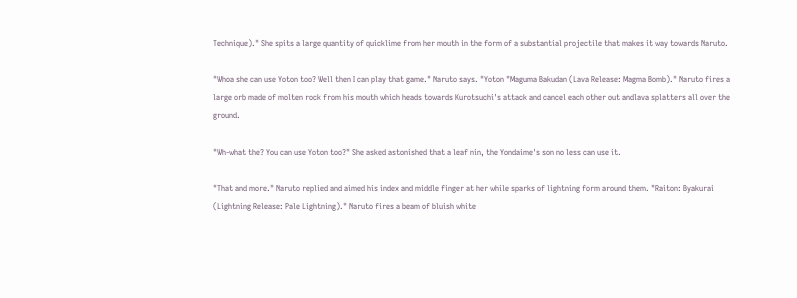Technique)." She spits a large quantity of quicklime from her mouth in the form of a substantial projectile that makes it way towards Naruto.

"Whoa she can use Yoton too? Well then I can play that game." Naruto says. "Yoton "Maguma Bakudan (Lava Release: Magma Bomb)." Naruto fires a large orb made of molten rock from his mouth which heads towards Kurotsuchi's attack and cancel each other out andlava splatters all over the ground.

"Wh-what the? You can use Yoton too?" She asked astonished that a leaf nin, the Yondaime's son no less can use it.

"That and more." Naruto replied and aimed his index and middle finger at her while sparks of lightning form around them. "Raiton: Byakurai (Lightning Release: Pale Lightning)." Naruto fires a beam of bluish white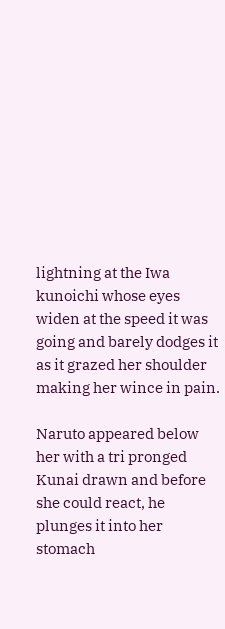lightning at the Iwa kunoichi whose eyes widen at the speed it was going and barely dodges it as it grazed her shoulder making her wince in pain.

Naruto appeared below her with a tri pronged Kunai drawn and before she could react, he plunges it into her stomach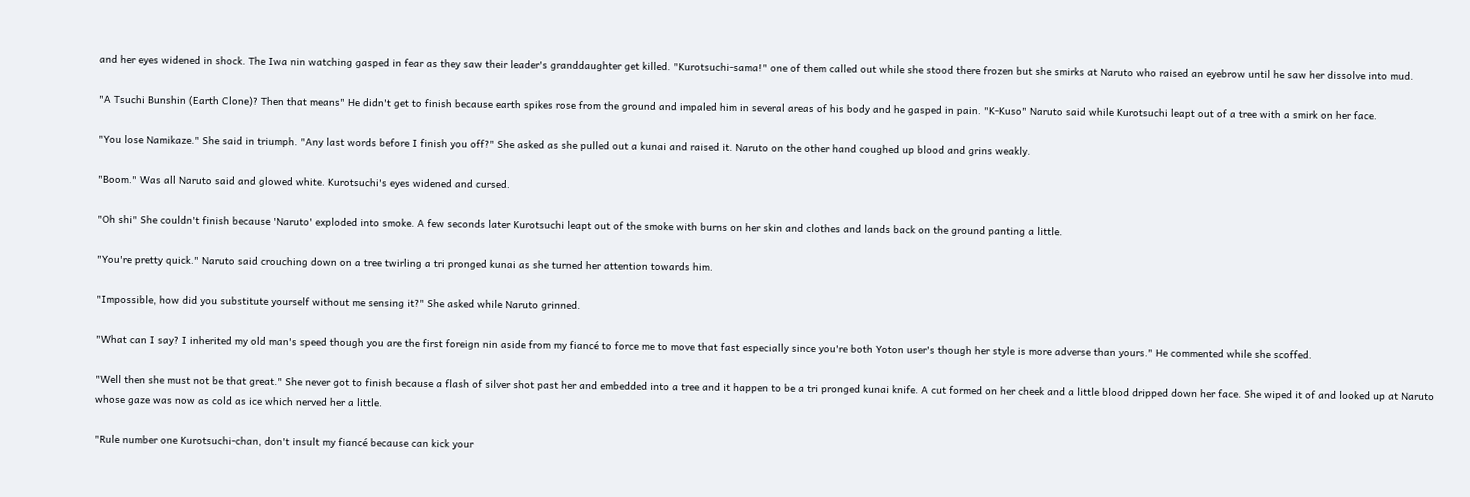and her eyes widened in shock. The Iwa nin watching gasped in fear as they saw their leader's granddaughter get killed. "Kurotsuchi-sama!" one of them called out while she stood there frozen but she smirks at Naruto who raised an eyebrow until he saw her dissolve into mud.

"A Tsuchi Bunshin (Earth Clone)? Then that means" He didn't get to finish because earth spikes rose from the ground and impaled him in several areas of his body and he gasped in pain. "K-Kuso" Naruto said while Kurotsuchi leapt out of a tree with a smirk on her face.

"You lose Namikaze." She said in triumph. "Any last words before I finish you off?" She asked as she pulled out a kunai and raised it. Naruto on the other hand coughed up blood and grins weakly.

"Boom." Was all Naruto said and glowed white. Kurotsuchi's eyes widened and cursed.

"Oh shi" She couldn't finish because 'Naruto' exploded into smoke. A few seconds later Kurotsuchi leapt out of the smoke with burns on her skin and clothes and lands back on the ground panting a little.

"You're pretty quick." Naruto said crouching down on a tree twirling a tri pronged kunai as she turned her attention towards him.

"Impossible, how did you substitute yourself without me sensing it?" She asked while Naruto grinned.

"What can I say? I inherited my old man's speed though you are the first foreign nin aside from my fiancé to force me to move that fast especially since you're both Yoton user's though her style is more adverse than yours." He commented while she scoffed.

"Well then she must not be that great." She never got to finish because a flash of silver shot past her and embedded into a tree and it happen to be a tri pronged kunai knife. A cut formed on her cheek and a little blood dripped down her face. She wiped it of and looked up at Naruto whose gaze was now as cold as ice which nerved her a little.

"Rule number one Kurotsuchi-chan, don't insult my fiancé because can kick your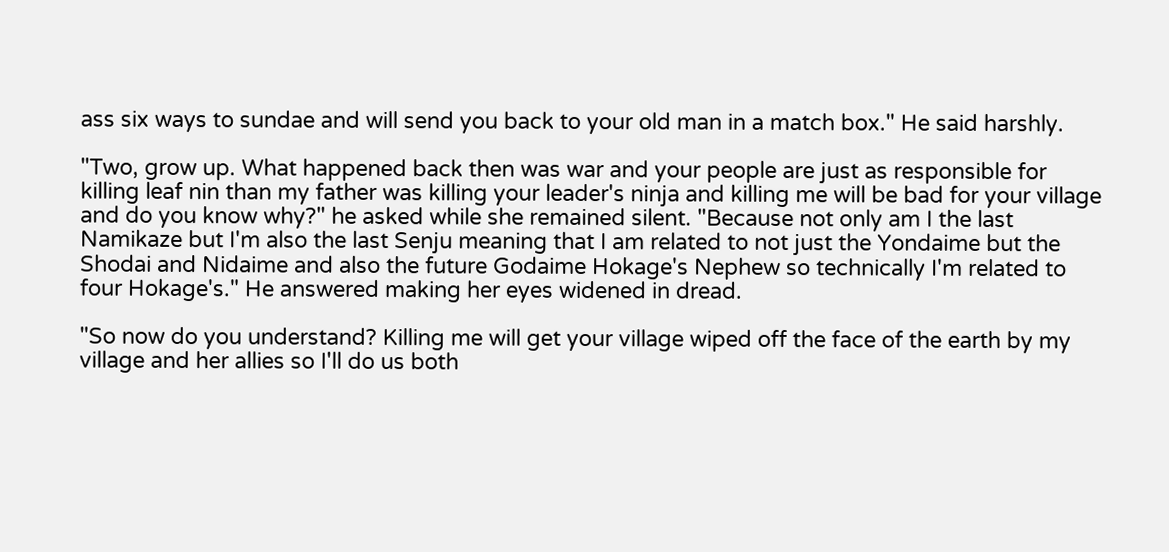ass six ways to sundae and will send you back to your old man in a match box." He said harshly.

"Two, grow up. What happened back then was war and your people are just as responsible for killing leaf nin than my father was killing your leader's ninja and killing me will be bad for your village and do you know why?" he asked while she remained silent. "Because not only am I the last Namikaze but I'm also the last Senju meaning that I am related to not just the Yondaime but the Shodai and Nidaime and also the future Godaime Hokage's Nephew so technically I'm related to four Hokage's." He answered making her eyes widened in dread.

"So now do you understand? Killing me will get your village wiped off the face of the earth by my village and her allies so I'll do us both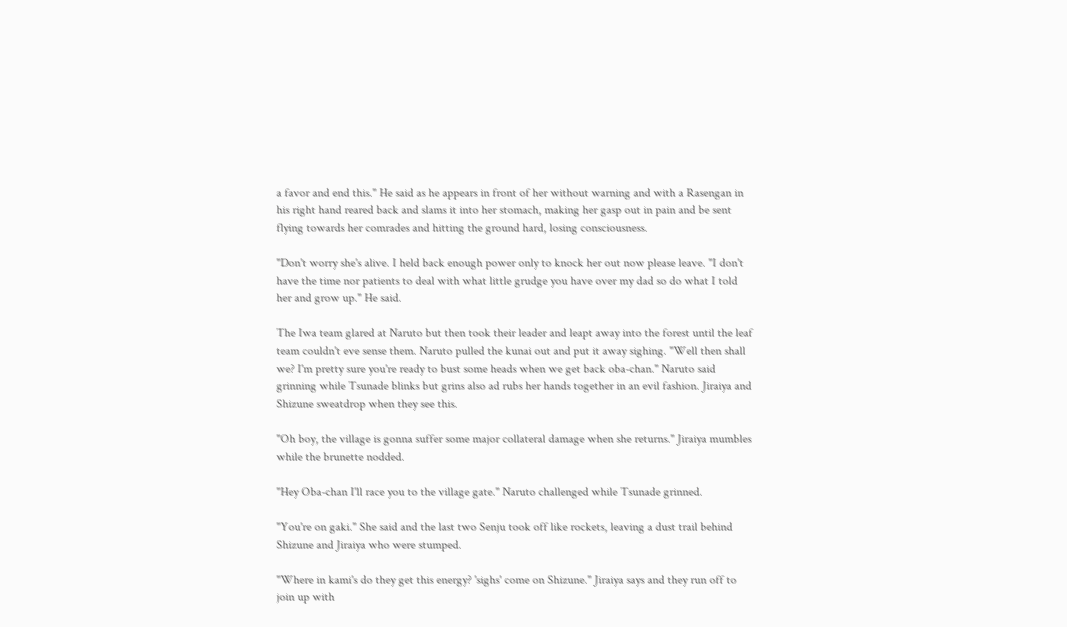a favor and end this." He said as he appears in front of her without warning and with a Rasengan in his right hand reared back and slams it into her stomach, making her gasp out in pain and be sent flying towards her comrades and hitting the ground hard, losing consciousness.

"Don't worry she's alive. I held back enough power only to knock her out now please leave. "I don't have the time nor patients to deal with what little grudge you have over my dad so do what I told her and grow up." He said.

The Iwa team glared at Naruto but then took their leader and leapt away into the forest until the leaf team couldn't eve sense them. Naruto pulled the kunai out and put it away sighing. "Well then shall we? I'm pretty sure you're ready to bust some heads when we get back oba-chan." Naruto said grinning while Tsunade blinks but grins also ad rubs her hands together in an evil fashion. Jiraiya and Shizune sweatdrop when they see this.

"Oh boy, the village is gonna suffer some major collateral damage when she returns." Jiraiya mumbles while the brunette nodded.

"Hey Oba-chan I'll race you to the village gate." Naruto challenged while Tsunade grinned.

"You're on gaki." She said and the last two Senju took off like rockets, leaving a dust trail behind Shizune and Jiraiya who were stumped.

"Where in kami's do they get this energy? 'sighs' come on Shizune." Jiraiya says and they run off to join up with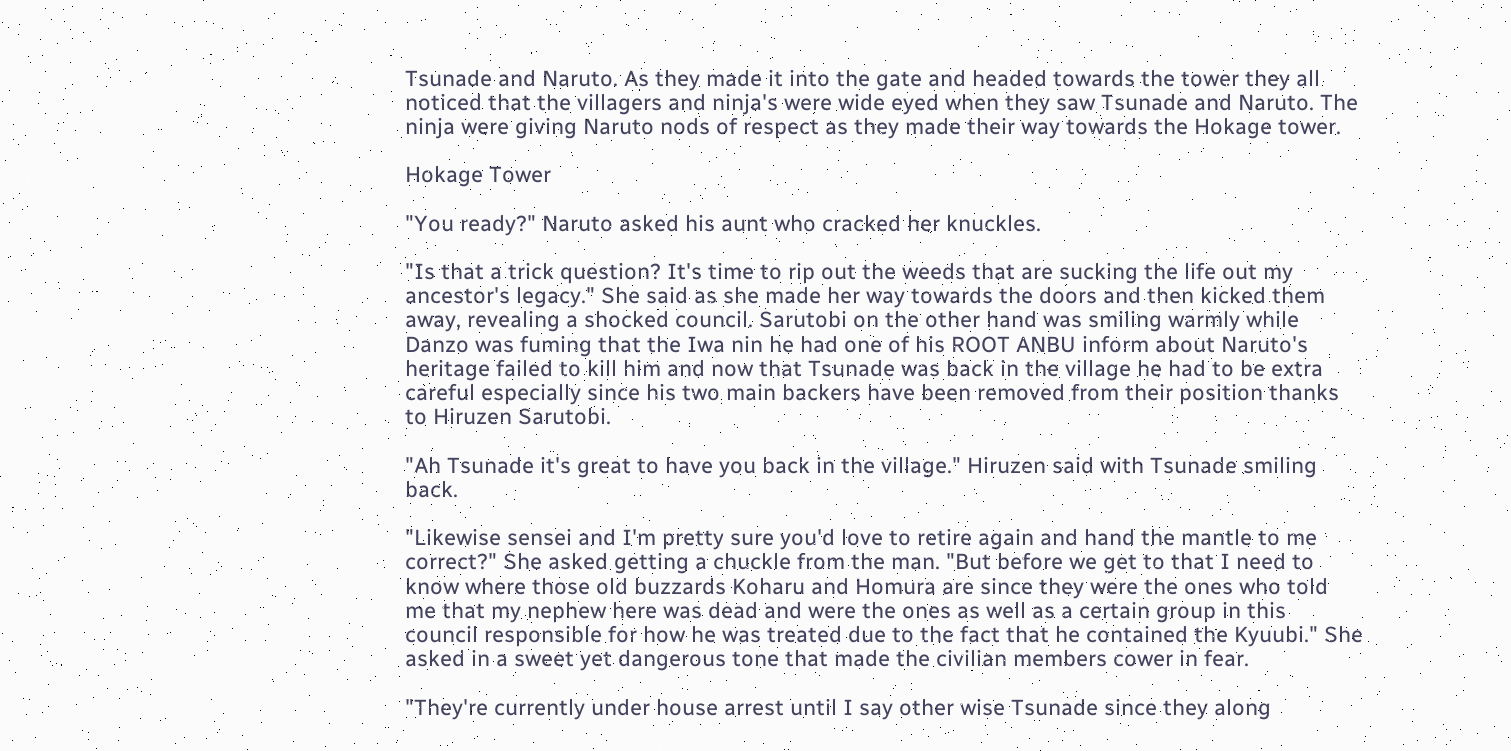Tsunade and Naruto. As they made it into the gate and headed towards the tower they all noticed that the villagers and ninja's were wide eyed when they saw Tsunade and Naruto. The ninja were giving Naruto nods of respect as they made their way towards the Hokage tower.

Hokage Tower

"You ready?" Naruto asked his aunt who cracked her knuckles.

"Is that a trick question? It's time to rip out the weeds that are sucking the life out my ancestor's legacy." She said as she made her way towards the doors and then kicked them away, revealing a shocked council. Sarutobi on the other hand was smiling warmly while Danzo was fuming that the Iwa nin he had one of his ROOT ANBU inform about Naruto's heritage failed to kill him and now that Tsunade was back in the village he had to be extra careful especially since his two main backers have been removed from their position thanks to Hiruzen Sarutobi.

"Ah Tsunade it's great to have you back in the village." Hiruzen said with Tsunade smiling back.

"Likewise sensei and I'm pretty sure you'd love to retire again and hand the mantle to me correct?" She asked getting a chuckle from the man. "But before we get to that I need to know where those old buzzards Koharu and Homura are since they were the ones who told me that my nephew here was dead and were the ones as well as a certain group in this council responsible for how he was treated due to the fact that he contained the Kyuubi." She asked in a sweet yet dangerous tone that made the civilian members cower in fear.

"They're currently under house arrest until I say other wise Tsunade since they along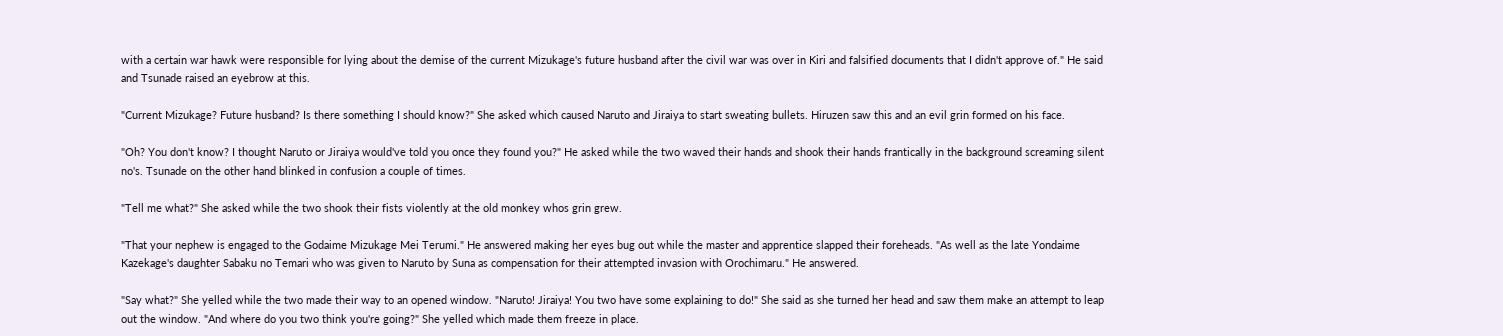with a certain war hawk were responsible for lying about the demise of the current Mizukage's future husband after the civil war was over in Kiri and falsified documents that I didn't approve of." He said and Tsunade raised an eyebrow at this.

"Current Mizukage? Future husband? Is there something I should know?" She asked which caused Naruto and Jiraiya to start sweating bullets. Hiruzen saw this and an evil grin formed on his face.

"Oh? You don't know? I thought Naruto or Jiraiya would've told you once they found you?" He asked while the two waved their hands and shook their hands frantically in the background screaming silent no's. Tsunade on the other hand blinked in confusion a couple of times.

"Tell me what?" She asked while the two shook their fists violently at the old monkey whos grin grew.

"That your nephew is engaged to the Godaime Mizukage Mei Terumi." He answered making her eyes bug out while the master and apprentice slapped their foreheads. "As well as the late Yondaime Kazekage's daughter Sabaku no Temari who was given to Naruto by Suna as compensation for their attempted invasion with Orochimaru." He answered.

"Say what?" She yelled while the two made their way to an opened window. "Naruto! Jiraiya! You two have some explaining to do!" She said as she turned her head and saw them make an attempt to leap out the window. "And where do you two think you're going?" She yelled which made them freeze in place.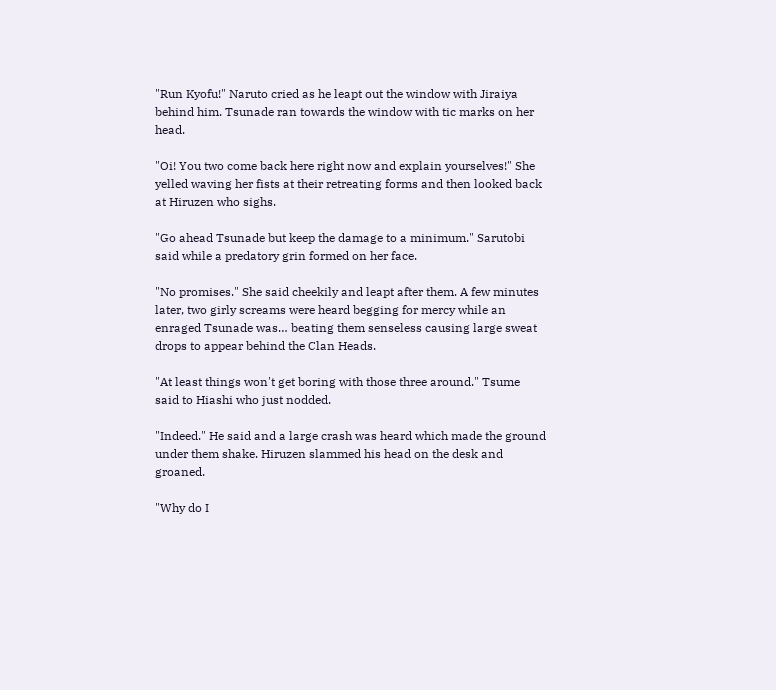"Run Kyofu!" Naruto cried as he leapt out the window with Jiraiya behind him. Tsunade ran towards the window with tic marks on her head.

"Oi! You two come back here right now and explain yourselves!" She yelled waving her fists at their retreating forms and then looked back at Hiruzen who sighs.

"Go ahead Tsunade but keep the damage to a minimum." Sarutobi said while a predatory grin formed on her face.

"No promises." She said cheekily and leapt after them. A few minutes later, two girly screams were heard begging for mercy while an enraged Tsunade was… beating them senseless causing large sweat drops to appear behind the Clan Heads.

"At least things won't get boring with those three around." Tsume said to Hiashi who just nodded.

"Indeed." He said and a large crash was heard which made the ground under them shake. Hiruzen slammed his head on the desk and groaned.

"Why do I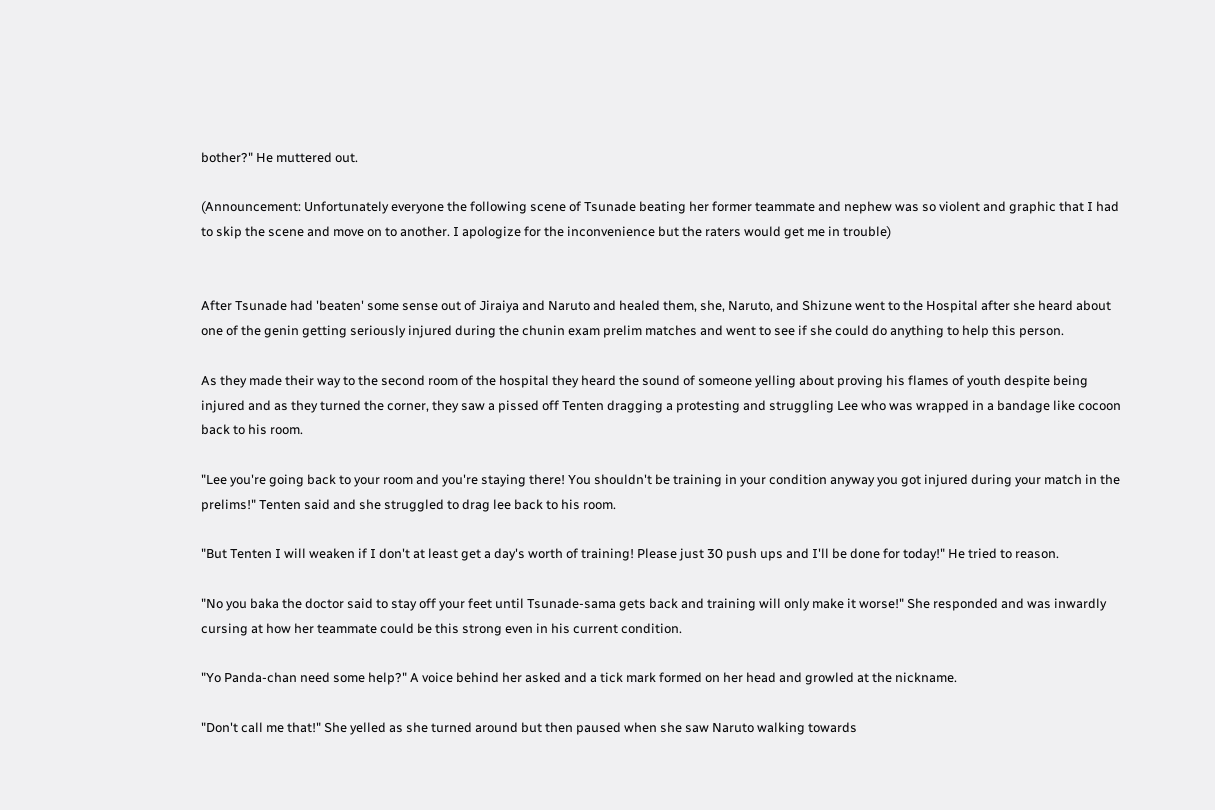bother?" He muttered out.

(Announcement: Unfortunately everyone the following scene of Tsunade beating her former teammate and nephew was so violent and graphic that I had to skip the scene and move on to another. I apologize for the inconvenience but the raters would get me in trouble)


After Tsunade had 'beaten' some sense out of Jiraiya and Naruto and healed them, she, Naruto, and Shizune went to the Hospital after she heard about one of the genin getting seriously injured during the chunin exam prelim matches and went to see if she could do anything to help this person.

As they made their way to the second room of the hospital they heard the sound of someone yelling about proving his flames of youth despite being injured and as they turned the corner, they saw a pissed off Tenten dragging a protesting and struggling Lee who was wrapped in a bandage like cocoon back to his room.

"Lee you're going back to your room and you're staying there! You shouldn't be training in your condition anyway you got injured during your match in the prelims!" Tenten said and she struggled to drag lee back to his room.

"But Tenten I will weaken if I don't at least get a day's worth of training! Please just 30 push ups and I'll be done for today!" He tried to reason.

"No you baka the doctor said to stay off your feet until Tsunade-sama gets back and training will only make it worse!" She responded and was inwardly cursing at how her teammate could be this strong even in his current condition.

"Yo Panda-chan need some help?" A voice behind her asked and a tick mark formed on her head and growled at the nickname.

"Don't call me that!" She yelled as she turned around but then paused when she saw Naruto walking towards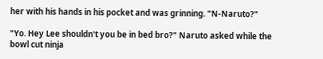her with his hands in his pocket and was grinning. "N-Naruto?"

"Yo. Hey Lee shouldn't you be in bed bro?" Naruto asked while the bowl cut ninja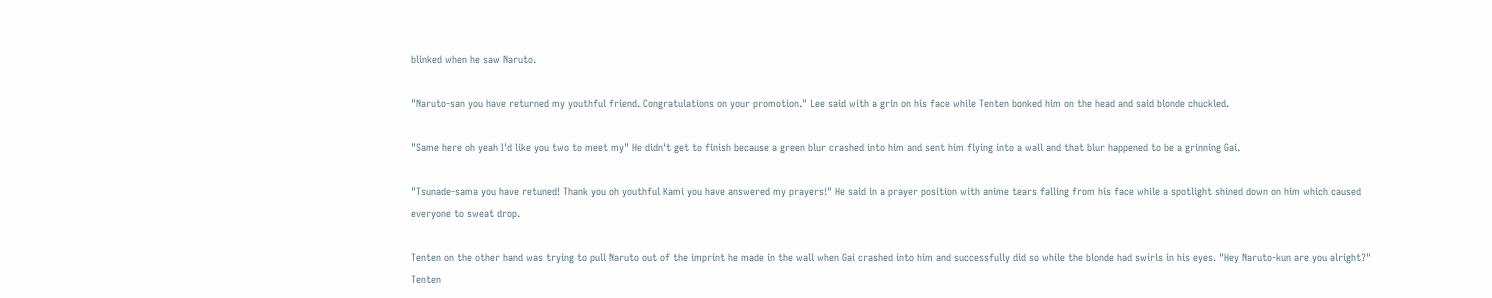blinked when he saw Naruto.

"Naruto-san you have returned my youthful friend. Congratulations on your promotion." Lee said with a grin on his face while Tenten bonked him on the head and said blonde chuckled.

"Same here oh yeah I'd like you two to meet my" He didn't get to finish because a green blur crashed into him and sent him flying into a wall and that blur happened to be a grinning Gai.

"Tsunade-sama you have retuned! Thank you oh youthful Kami you have answered my prayers!" He said in a prayer position with anime tears falling from his face while a spotlight shined down on him which caused everyone to sweat drop.

Tenten on the other hand was trying to pull Naruto out of the imprint he made in the wall when Gai crashed into him and successfully did so while the blonde had swirls in his eyes. "Hey Naruto-kun are you alright?" Tenten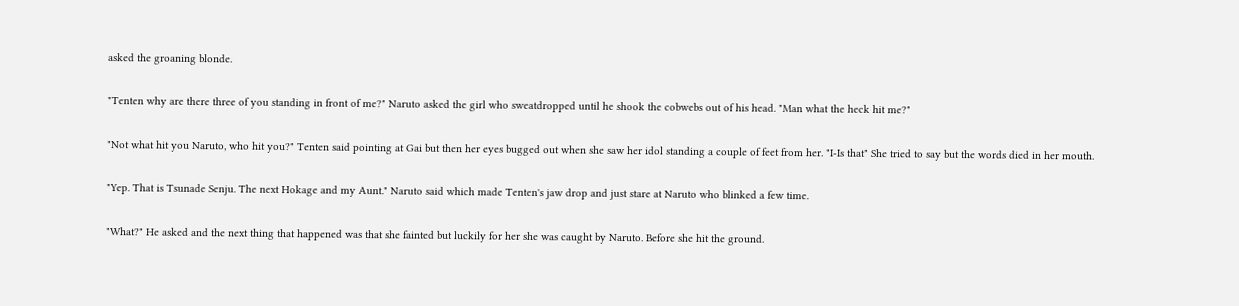asked the groaning blonde.

"Tenten why are there three of you standing in front of me?" Naruto asked the girl who sweatdropped until he shook the cobwebs out of his head. "Man what the heck hit me?"

"Not what hit you Naruto, who hit you?" Tenten said pointing at Gai but then her eyes bugged out when she saw her idol standing a couple of feet from her. "I-Is that" She tried to say but the words died in her mouth.

"Yep. That is Tsunade Senju. The next Hokage and my Aunt." Naruto said which made Tenten's jaw drop and just stare at Naruto who blinked a few time.

"What?" He asked and the next thing that happened was that she fainted but luckily for her she was caught by Naruto. Before she hit the ground.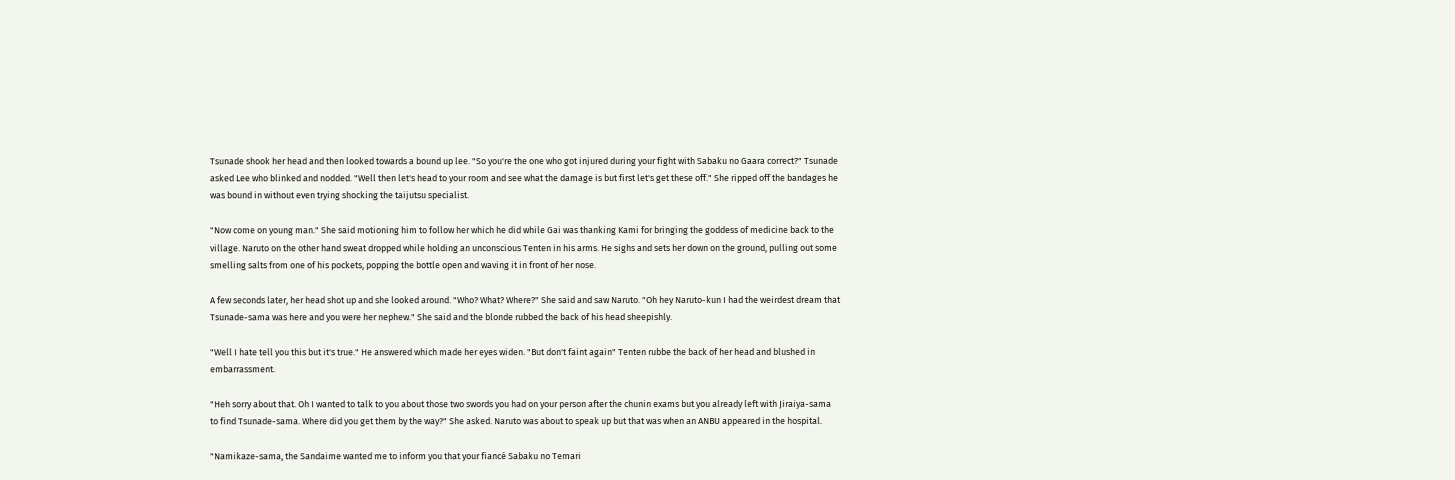Tsunade shook her head and then looked towards a bound up lee. "So you're the one who got injured during your fight with Sabaku no Gaara correct?" Tsunade asked Lee who blinked and nodded. "Well then let's head to your room and see what the damage is but first let's get these off." She ripped off the bandages he was bound in without even trying shocking the taijutsu specialist.

"Now come on young man." She said motioning him to follow her which he did while Gai was thanking Kami for bringing the goddess of medicine back to the village. Naruto on the other hand sweat dropped while holding an unconscious Tenten in his arms. He sighs and sets her down on the ground, pulling out some smelling salts from one of his pockets, popping the bottle open and waving it in front of her nose.

A few seconds later, her head shot up and she looked around. "Who? What? Where?" She said and saw Naruto. "Oh hey Naruto-kun I had the weirdest dream that Tsunade-sama was here and you were her nephew." She said and the blonde rubbed the back of his head sheepishly.

"Well I hate tell you this but it's true." He answered which made her eyes widen. "But don't faint again" Tenten rubbe the back of her head and blushed in embarrassment.

"Heh sorry about that. Oh I wanted to talk to you about those two swords you had on your person after the chunin exams but you already left with Jiraiya-sama to find Tsunade-sama. Where did you get them by the way?" She asked. Naruto was about to speak up but that was when an ANBU appeared in the hospital.

"Namikaze-sama, the Sandaime wanted me to inform you that your fiancé Sabaku no Temari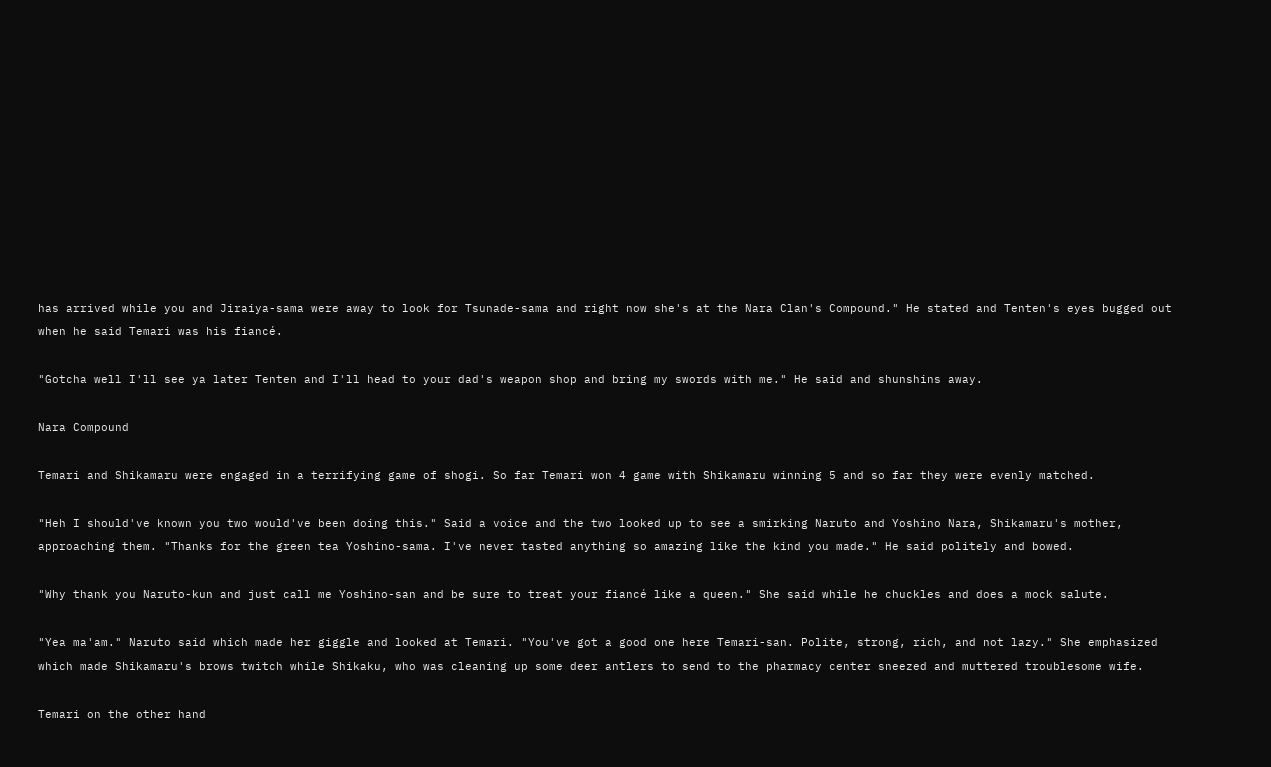has arrived while you and Jiraiya-sama were away to look for Tsunade-sama and right now she's at the Nara Clan's Compound." He stated and Tenten's eyes bugged out when he said Temari was his fiancé.

"Gotcha well I'll see ya later Tenten and I'll head to your dad's weapon shop and bring my swords with me." He said and shunshins away.

Nara Compound

Temari and Shikamaru were engaged in a terrifying game of shogi. So far Temari won 4 game with Shikamaru winning 5 and so far they were evenly matched.

"Heh I should've known you two would've been doing this." Said a voice and the two looked up to see a smirking Naruto and Yoshino Nara, Shikamaru's mother, approaching them. "Thanks for the green tea Yoshino-sama. I've never tasted anything so amazing like the kind you made." He said politely and bowed.

"Why thank you Naruto-kun and just call me Yoshino-san and be sure to treat your fiancé like a queen." She said while he chuckles and does a mock salute.

"Yea ma'am." Naruto said which made her giggle and looked at Temari. "You've got a good one here Temari-san. Polite, strong, rich, and not lazy." She emphasized which made Shikamaru's brows twitch while Shikaku, who was cleaning up some deer antlers to send to the pharmacy center sneezed and muttered troublesome wife.

Temari on the other hand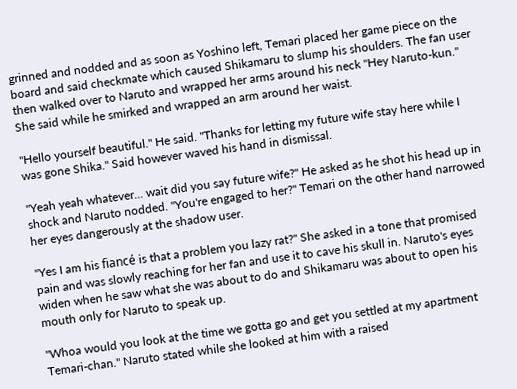grinned and nodded and as soon as Yoshino left, Temari placed her game piece on the board and said checkmate which caused Shikamaru to slump his shoulders. The fan user then walked over to Naruto and wrapped her arms around his neck "Hey Naruto-kun." She said while he smirked and wrapped an arm around her waist.

"Hello yourself beautiful." He said. "Thanks for letting my future wife stay here while I was gone Shika." Said however waved his hand in dismissal.

"Yeah yeah whatever... wait did you say future wife?" He asked as he shot his head up in shock and Naruto nodded. "You're engaged to her?" Temari on the other hand narrowed her eyes dangerously at the shadow user.

"Yes I am his fiancé is that a problem you lazy rat?" She asked in a tone that promised pain and was slowly reaching for her fan and use it to cave his skull in. Naruto's eyes widen when he saw what she was about to do and Shikamaru was about to open his mouth only for Naruto to speak up.

"Whoa would you look at the time we gotta go and get you settled at my apartment Temari-chan." Naruto stated while she looked at him with a raised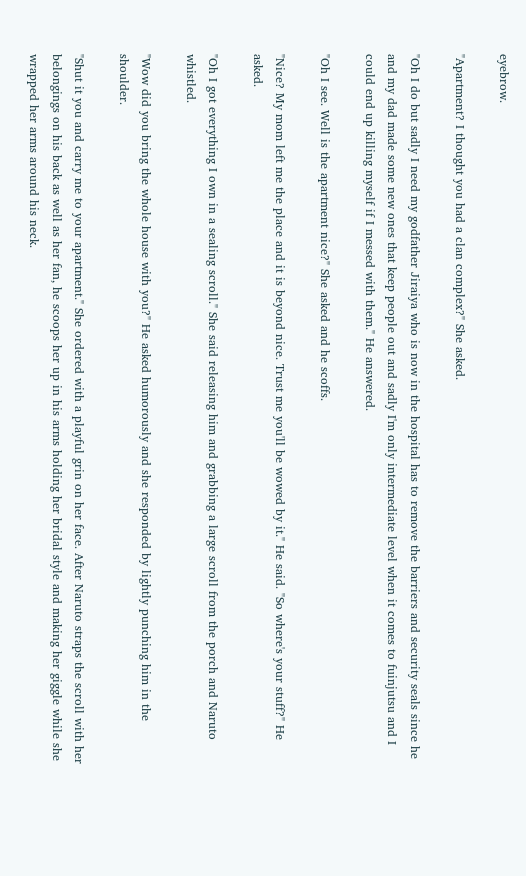eyebrow.

"Apartment? I thought you had a clan complex?" She asked.

"Oh I do but sadly I need my godfather Jiraiya who is now in the hospital has to remove the barriers and security seals since he and my dad made some new ones that keep people out and sadly I'm only intermediate level when it comes to fuinjutsu and I could end up killing myself if I messed with them." He answered.

"Oh I see. Well is the apartment nice?" She asked and he scoffs.

"Nice? My mom left me the place and it is beyond nice. Trust me you'll be wowed by it." He said. "So where's your stuff?" He asked.

"Oh I got everything I own in a sealing scroll." She said releasing him and grabbing a large scroll from the porch and Naruto whistled.

"Wow did you bring the whole house with you?" He asked humorously and she responded by lightly punching him in the shoulder.

"Shut it you and carry me to your apartment." She ordered with a playful grin on her face. After Naruto straps the scroll with her belongings on his back as well as her fan, he scoops her up in his arms holding her bridal style and making her giggle while she wrapped her arms around his neck.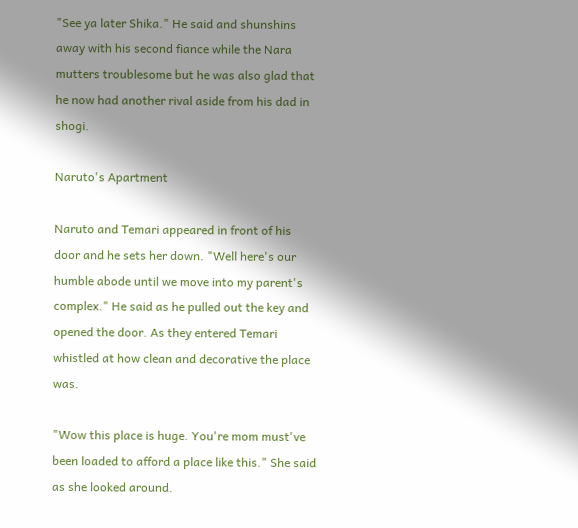"See ya later Shika." He said and shunshins away with his second fiance while the Nara mutters troublesome but he was also glad that he now had another rival aside from his dad in shogi.

Naruto's Apartment

Naruto and Temari appeared in front of his door and he sets her down. "Well here's our humble abode until we move into my parent's complex." He said as he pulled out the key and opened the door. As they entered Temari whistled at how clean and decorative the place was.

"Wow this place is huge. You're mom must've been loaded to afford a place like this." She said as she looked around.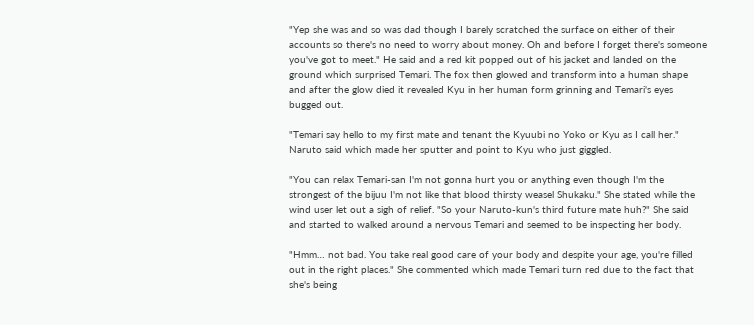"Yep she was and so was dad though I barely scratched the surface on either of their accounts so there's no need to worry about money. Oh and before I forget there's someone you've got to meet." He said and a red kit popped out of his jacket and landed on the ground which surprised Temari. The fox then glowed and transform into a human shape and after the glow died it revealed Kyu in her human form grinning and Temari's eyes bugged out.

"Temari say hello to my first mate and tenant the Kyuubi no Yoko or Kyu as I call her." Naruto said which made her sputter and point to Kyu who just giggled.

"You can relax Temari-san I'm not gonna hurt you or anything even though I'm the strongest of the bijuu I'm not like that blood thirsty weasel Shukaku." She stated while the wind user let out a sigh of relief. "So your Naruto-kun's third future mate huh?" She said and started to walked around a nervous Temari and seemed to be inspecting her body.

"Hmm… not bad. You take real good care of your body and despite your age, you're filled out in the right places." She commented which made Temari turn red due to the fact that she's being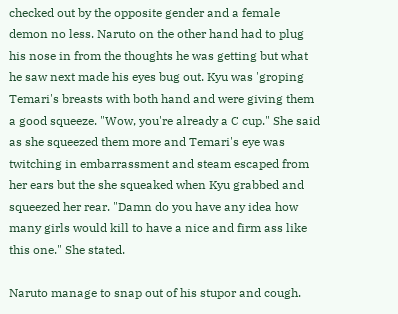checked out by the opposite gender and a female demon no less. Naruto on the other hand had to plug his nose in from the thoughts he was getting but what he saw next made his eyes bug out. Kyu was 'groping Temari's breasts with both hand and were giving them a good squeeze. "Wow, you're already a C cup." She said as she squeezed them more and Temari's eye was twitching in embarrassment and steam escaped from her ears but the she squeaked when Kyu grabbed and squeezed her rear. "Damn do you have any idea how many girls would kill to have a nice and firm ass like this one." She stated.

Naruto manage to snap out of his stupor and cough.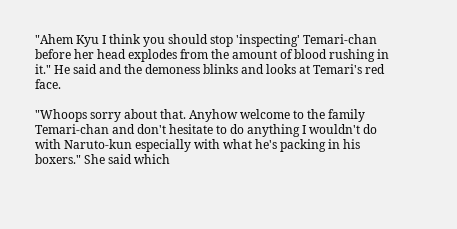"Ahem Kyu I think you should stop 'inspecting' Temari-chan before her head explodes from the amount of blood rushing in it." He said and the demoness blinks and looks at Temari's red face.

"Whoops sorry about that. Anyhow welcome to the family Temari-chan and don't hesitate to do anything I wouldn't do with Naruto-kun especially with what he's packing in his boxers." She said which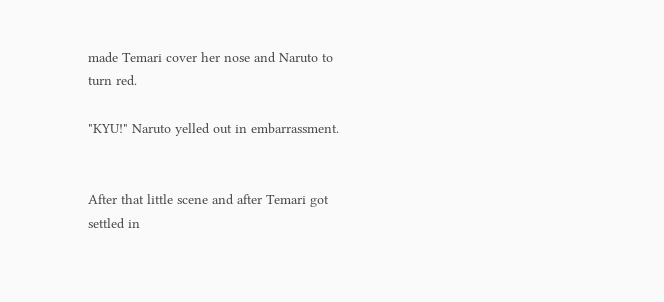made Temari cover her nose and Naruto to turn red.

"KYU!" Naruto yelled out in embarrassment.


After that little scene and after Temari got settled in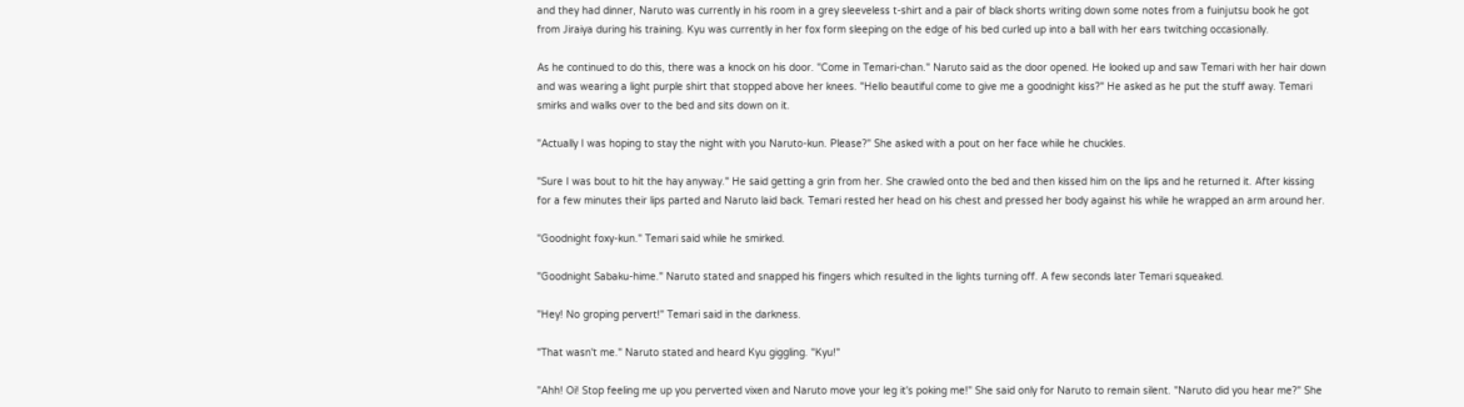and they had dinner, Naruto was currently in his room in a grey sleeveless t-shirt and a pair of black shorts writing down some notes from a fuinjutsu book he got from Jiraiya during his training. Kyu was currently in her fox form sleeping on the edge of his bed curled up into a ball with her ears twitching occasionally.

As he continued to do this, there was a knock on his door. "Come in Temari-chan." Naruto said as the door opened. He looked up and saw Temari with her hair down and was wearing a light purple shirt that stopped above her knees. "Hello beautiful come to give me a goodnight kiss?" He asked as he put the stuff away. Temari smirks and walks over to the bed and sits down on it.

"Actually I was hoping to stay the night with you Naruto-kun. Please?" She asked with a pout on her face while he chuckles.

"Sure I was bout to hit the hay anyway." He said getting a grin from her. She crawled onto the bed and then kissed him on the lips and he returned it. After kissing for a few minutes their lips parted and Naruto laid back. Temari rested her head on his chest and pressed her body against his while he wrapped an arm around her.

"Goodnight foxy-kun." Temari said while he smirked.

"Goodnight Sabaku-hime." Naruto stated and snapped his fingers which resulted in the lights turning off. A few seconds later Temari squeaked.

"Hey! No groping pervert!" Temari said in the darkness.

"That wasn't me." Naruto stated and heard Kyu giggling. "Kyu!"

"Ahh! Oi! Stop feeling me up you perverted vixen and Naruto move your leg it's poking me!" She said only for Naruto to remain silent. "Naruto did you hear me?" She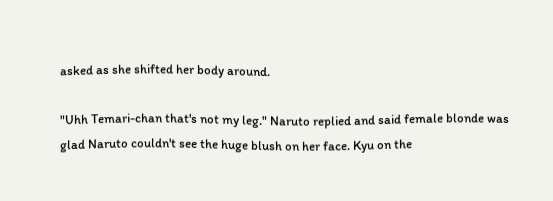asked as she shifted her body around.

"Uhh Temari-chan that's not my leg." Naruto replied and said female blonde was glad Naruto couldn't see the huge blush on her face. Kyu on the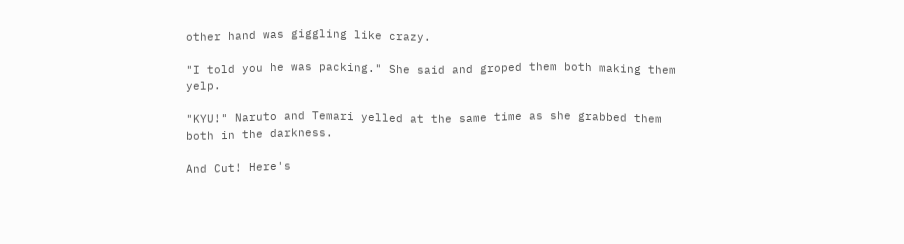other hand was giggling like crazy.

"I told you he was packing." She said and groped them both making them yelp.

"KYU!" Naruto and Temari yelled at the same time as she grabbed them both in the darkness.

And Cut! Here's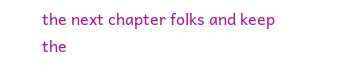the next chapter folks and keep the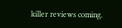killer reviews coming.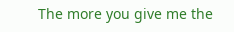The more you give me the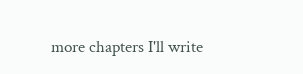more chapters I'll write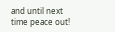and until next time peace out!